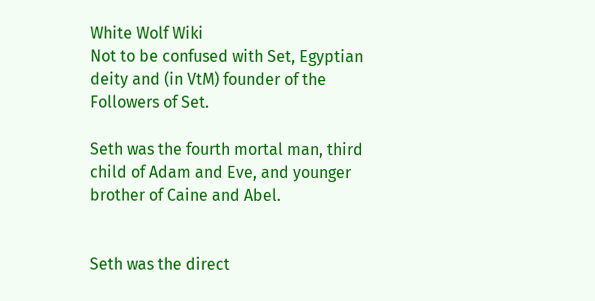White Wolf Wiki
Not to be confused with Set, Egyptian deity and (in VtM) founder of the Followers of Set.

Seth was the fourth mortal man, third child of Adam and Eve, and younger brother of Caine and Abel.


Seth was the direct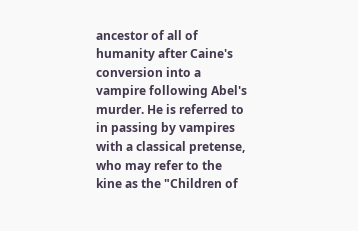ancestor of all of humanity after Caine's conversion into a vampire following Abel's murder. He is referred to in passing by vampires with a classical pretense, who may refer to the kine as the "Children of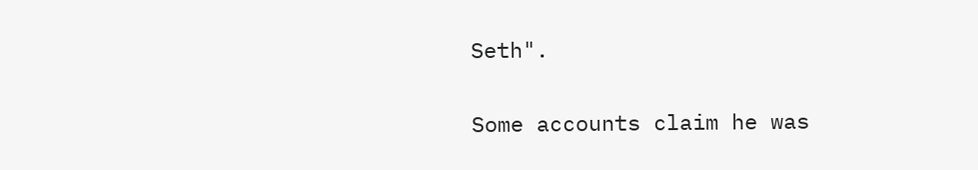Seth".

Some accounts claim he was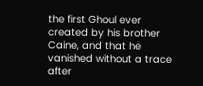the first Ghoul ever created by his brother Caine, and that he vanished without a trace after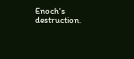Enoch's destruction.